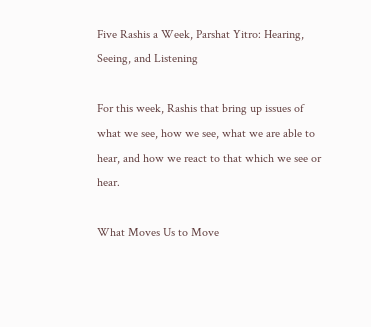Five Rashis a Week, Parshat Yitro: Hearing, Seeing, and Listening

For this week, Rashis that bring up issues of what we see, how we see, what we are able to hear, and how we react to that which we see or hear.

What Moves Us to Move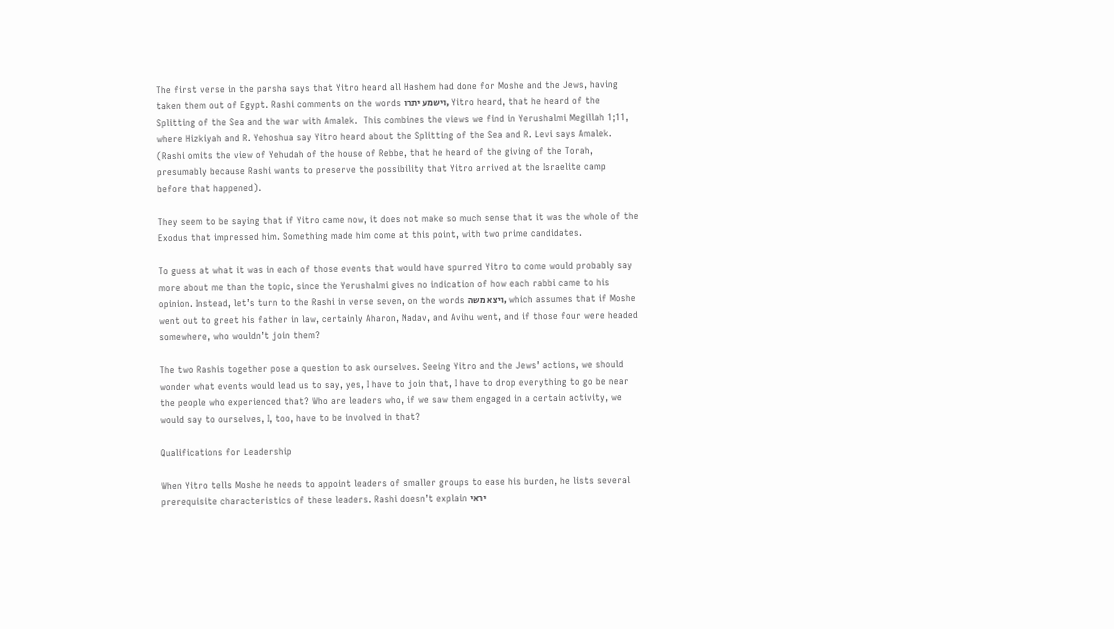The first verse in the parsha says that Yitro heard all Hashem had done for Moshe and the Jews, having taken them out of Egypt. Rashi comments on the words וישמע יתרו, Yitro heard, that he heard of the Splitting of the Sea and the war with Amalek.  This combines the views we find in Yerushalmi Megillah 1;11, where Hizkiyah and R. Yehoshua say Yitro heard about the Splitting of the Sea and R. Levi says Amalek. (Rashi omits the view of Yehudah of the house of Rebbe, that he heard of the giving of the Torah, presumably because Rashi wants to preserve the possibility that Yitro arrived at the Israelite camp before that happened).

They seem to be saying that if Yitro came now, it does not make so much sense that it was the whole of the Exodus that impressed him. Something made him come at this point, with two prime candidates.

To guess at what it was in each of those events that would have spurred Yitro to come would probably say more about me than the topic, since the Yerushalmi gives no indication of how each rabbi came to his opinion. Instead, let’s turn to the Rashi in verse seven, on the words ויצא משה, which assumes that if Moshe went out to greet his father in law, certainly Aharon, Nadav, and Avihu went, and if those four were headed somewhere, who wouldn’t join them?

The two Rashis together pose a question to ask ourselves. Seeing Yitro and the Jews’ actions, we should wonder what events would lead us to say, yes, I have to join that, I have to drop everything to go be near the people who experienced that? Who are leaders who, if we saw them engaged in a certain activity, we would say to ourselves, I, too, have to be involved in that?

Qualifications for Leadership

When Yitro tells Moshe he needs to appoint leaders of smaller groups to ease his burden, he lists several prerequisite characteristics of these leaders. Rashi doesn’t explain יראי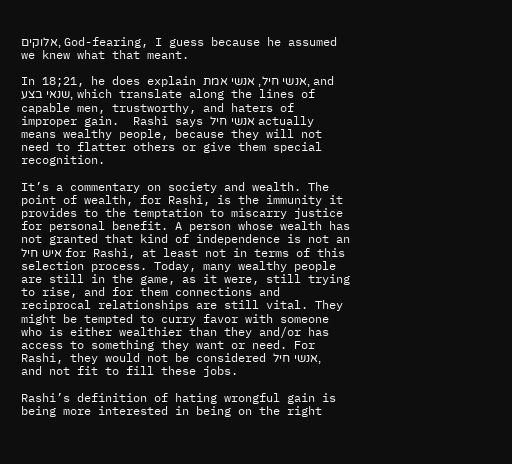אלוקים, God-fearing, I guess because he assumed we knew what that meant.

In 18;21, he does explain אנשי חיל, אנשי אמת, and שנאי בצע, which translate along the lines of capable men, trustworthy, and haters of improper gain.  Rashi says אנשי חיל actually means wealthy people, because they will not need to flatter others or give them special recognition.

It’s a commentary on society and wealth. The point of wealth, for Rashi, is the immunity it provides to the temptation to miscarry justice for personal benefit. A person whose wealth has not granted that kind of independence is not an איש חיל for Rashi, at least not in terms of this selection process. Today, many wealthy people are still in the game, as it were, still trying to rise, and for them connections and reciprocal relationships are still vital. They might be tempted to curry favor with someone who is either wealthier than they and/or has access to something they want or need. For Rashi, they would not be considered אנשי חיל, and not fit to fill these jobs.

Rashi’s definition of hating wrongful gain is being more interested in being on the right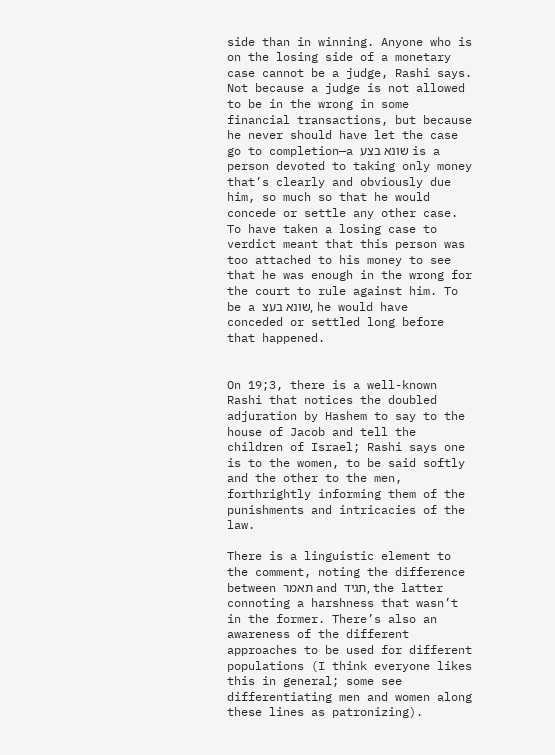side than in winning. Anyone who is on the losing side of a monetary case cannot be a judge, Rashi says. Not because a judge is not allowed to be in the wrong in some financial transactions, but because he never should have let the case go to completion—a שונא בצע is a person devoted to taking only money that’s clearly and obviously due him, so much so that he would concede or settle any other case. To have taken a losing case to verdict meant that this person was too attached to his money to see that he was enough in the wrong for the court to rule against him. To be a שונא בעצ, he would have conceded or settled long before that happened.


On 19;3, there is a well-known Rashi that notices the doubled adjuration by Hashem to say to the house of Jacob and tell the children of Israel; Rashi says one is to the women, to be said softly and the other to the men, forthrightly informing them of the punishments and intricacies of the law.

There is a linguistic element to the comment, noting the difference between תאמר and תגיד, the latter connoting a harshness that wasn’t in the former. There’s also an awareness of the different approaches to be used for different populations (I think everyone likes this in general; some see differentiating men and women along these lines as patronizing).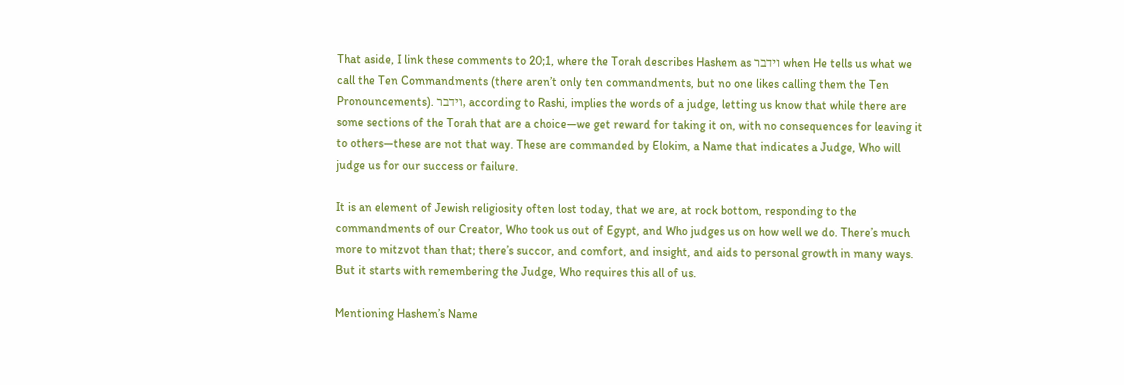That aside, I link these comments to 20;1, where the Torah describes Hashem as וידבר when He tells us what we call the Ten Commandments (there aren’t only ten commandments, but no one likes calling them the Ten Pronouncements). וידבר, according to Rashi, implies the words of a judge, letting us know that while there are some sections of the Torah that are a choice—we get reward for taking it on, with no consequences for leaving it to others—these are not that way. These are commanded by Elokim, a Name that indicates a Judge, Who will judge us for our success or failure.

It is an element of Jewish religiosity often lost today, that we are, at rock bottom, responding to the commandments of our Creator, Who took us out of Egypt, and Who judges us on how well we do. There’s much more to mitzvot than that; there’s succor, and comfort, and insight, and aids to personal growth in many ways. But it starts with remembering the Judge, Who requires this all of us.

Mentioning Hashem’s Name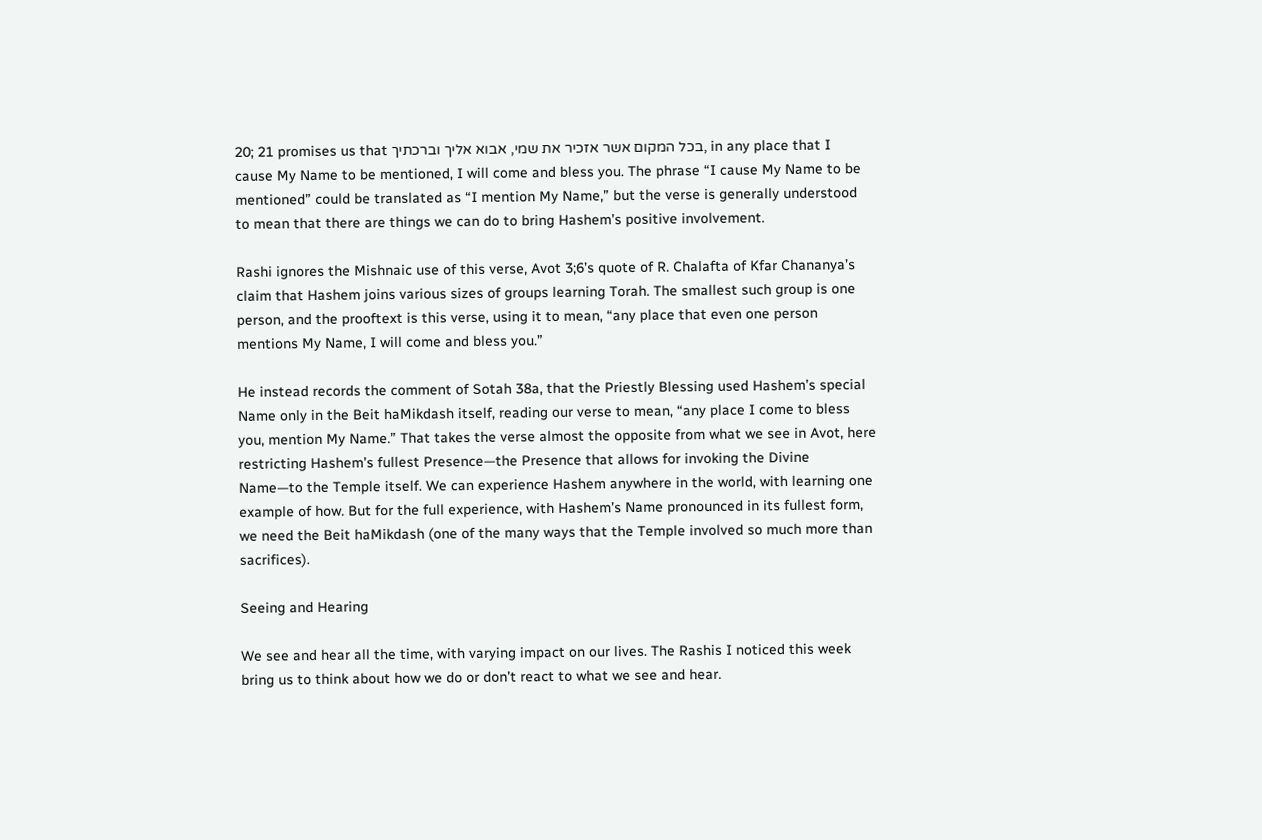20; 21 promises us that בכל המקום אשר אזכיר את שמי, אבוא אליך וברכתיך, in any place that I cause My Name to be mentioned, I will come and bless you. The phrase “I cause My Name to be mentioned” could be translated as “I mention My Name,” but the verse is generally understood to mean that there are things we can do to bring Hashem’s positive involvement.

Rashi ignores the Mishnaic use of this verse, Avot 3;6’s quote of R. Chalafta of Kfar Chananya’s claim that Hashem joins various sizes of groups learning Torah. The smallest such group is one person, and the prooftext is this verse, using it to mean, “any place that even one person mentions My Name, I will come and bless you.”

He instead records the comment of Sotah 38a, that the Priestly Blessing used Hashem’s special Name only in the Beit haMikdash itself, reading our verse to mean, “any place I come to bless you, mention My Name.” That takes the verse almost the opposite from what we see in Avot, here restricting Hashem’s fullest Presence—the Presence that allows for invoking the Divine Name—to the Temple itself. We can experience Hashem anywhere in the world, with learning one example of how. But for the full experience, with Hashem’s Name pronounced in its fullest form, we need the Beit haMikdash (one of the many ways that the Temple involved so much more than sacrifices).

Seeing and Hearing

We see and hear all the time, with varying impact on our lives. The Rashis I noticed this week bring us to think about how we do or don’t react to what we see and hear.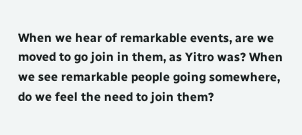When we hear of remarkable events, are we moved to go join in them, as Yitro was? When we see remarkable people going somewhere, do we feel the need to join them?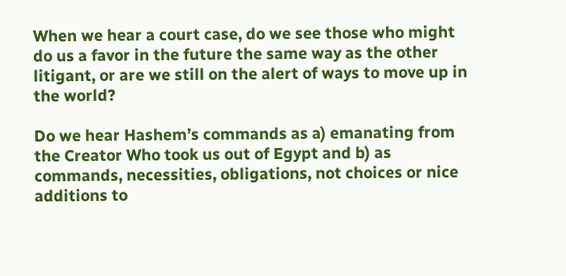When we hear a court case, do we see those who might do us a favor in the future the same way as the other litigant, or are we still on the alert of ways to move up in the world?

Do we hear Hashem’s commands as a) emanating from the Creator Who took us out of Egypt and b) as commands, necessities, obligations, not choices or nice additions to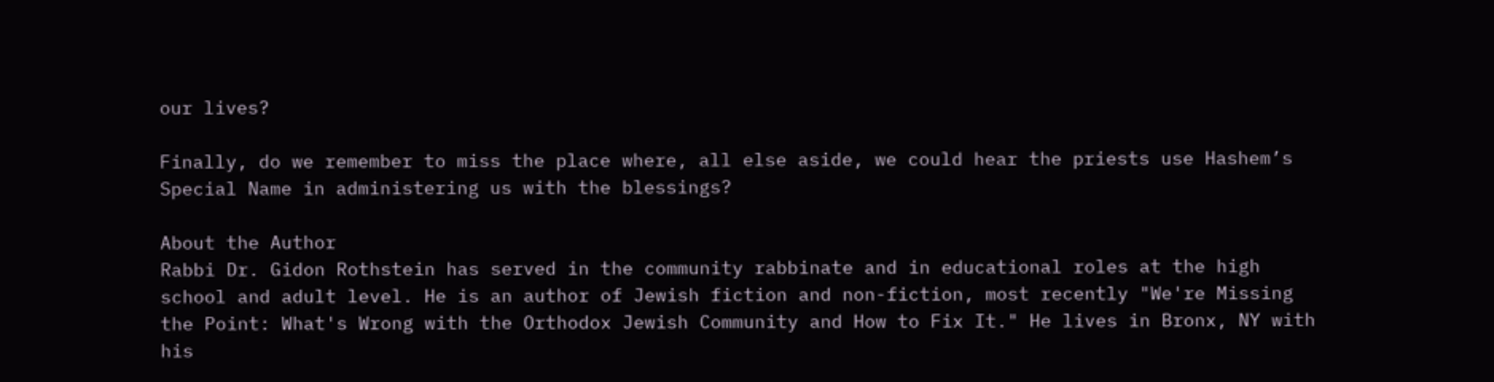our lives?

Finally, do we remember to miss the place where, all else aside, we could hear the priests use Hashem’s Special Name in administering us with the blessings?

About the Author
Rabbi Dr. Gidon Rothstein has served in the community rabbinate and in educational roles at the high school and adult level. He is an author of Jewish fiction and non-fiction, most recently "We're Missing the Point: What's Wrong with the Orthodox Jewish Community and How to Fix It." He lives in Bronx, NY with his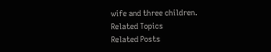wife and three children.
Related Topics
Related Posts